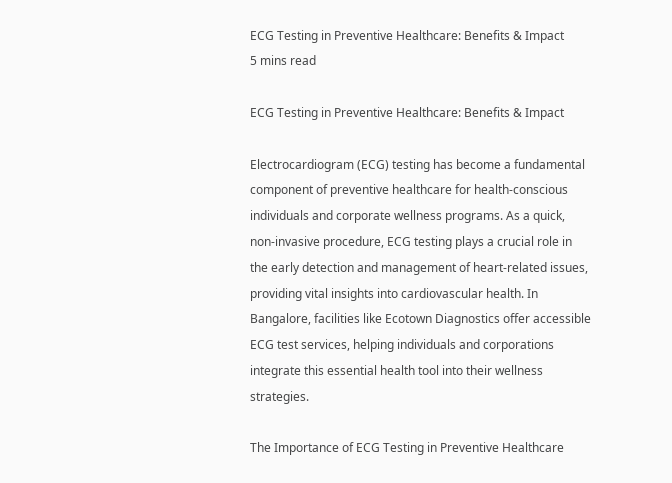ECG Testing in Preventive Healthcare: Benefits & Impact
5 mins read

ECG Testing in Preventive Healthcare: Benefits & Impact

Electrocardiogram (ECG) testing has become a fundamental component of preventive healthcare for health-conscious individuals and corporate wellness programs. As a quick, non-invasive procedure, ECG testing plays a crucial role in the early detection and management of heart-related issues, providing vital insights into cardiovascular health. In Bangalore, facilities like Ecotown Diagnostics offer accessible ECG test services, helping individuals and corporations integrate this essential health tool into their wellness strategies.

The Importance of ECG Testing in Preventive Healthcare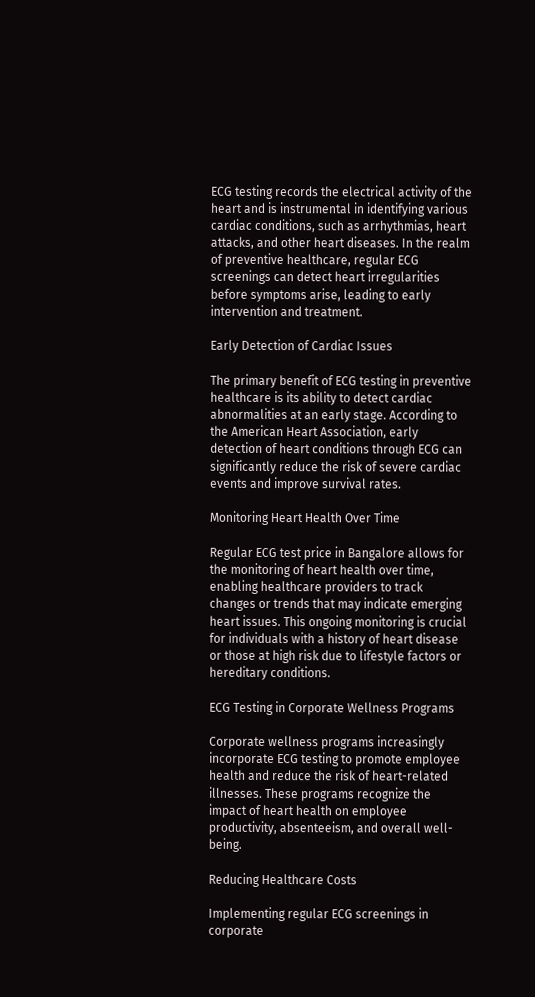ECG testing records the electrical activity of the heart and is instrumental in identifying various cardiac conditions, such as arrhythmias, heart attacks, and other heart diseases. In the realm of preventive healthcare, regular ECG screenings can detect heart irregularities before symptoms arise, leading to early intervention and treatment.

Early Detection of Cardiac Issues

The primary benefit of ECG testing in preventive healthcare is its ability to detect cardiac abnormalities at an early stage. According to the American Heart Association, early detection of heart conditions through ECG can significantly reduce the risk of severe cardiac events and improve survival rates.

Monitoring Heart Health Over Time

Regular ECG test price in Bangalore allows for the monitoring of heart health over time, enabling healthcare providers to track changes or trends that may indicate emerging heart issues. This ongoing monitoring is crucial for individuals with a history of heart disease or those at high risk due to lifestyle factors or hereditary conditions.

ECG Testing in Corporate Wellness Programs

Corporate wellness programs increasingly incorporate ECG testing to promote employee health and reduce the risk of heart-related illnesses. These programs recognize the impact of heart health on employee productivity, absenteeism, and overall well-being.

Reducing Healthcare Costs

Implementing regular ECG screenings in corporate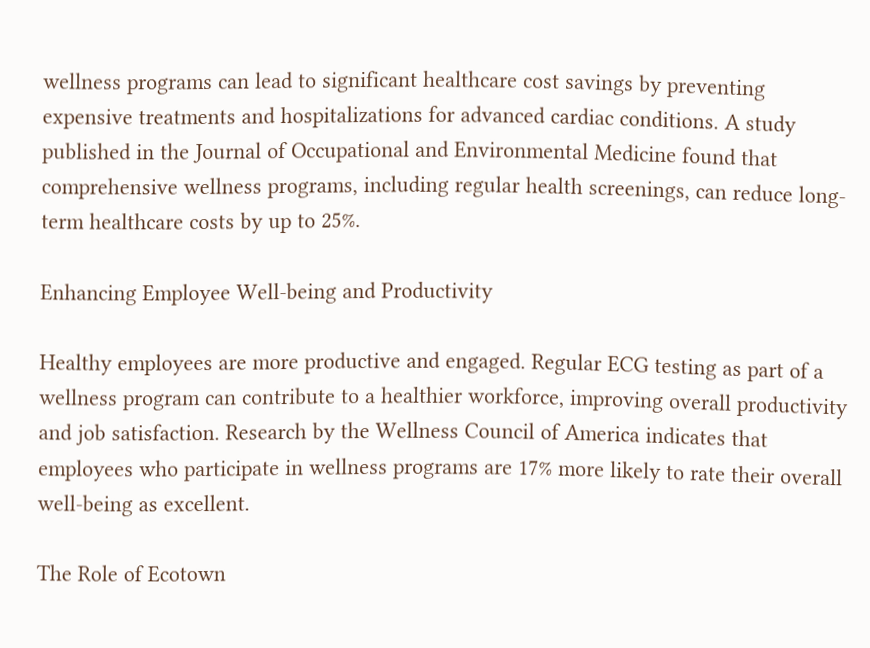wellness programs can lead to significant healthcare cost savings by preventing expensive treatments and hospitalizations for advanced cardiac conditions. A study published in the Journal of Occupational and Environmental Medicine found that comprehensive wellness programs, including regular health screenings, can reduce long-term healthcare costs by up to 25%.

Enhancing Employee Well-being and Productivity

Healthy employees are more productive and engaged. Regular ECG testing as part of a wellness program can contribute to a healthier workforce, improving overall productivity and job satisfaction. Research by the Wellness Council of America indicates that employees who participate in wellness programs are 17% more likely to rate their overall well-being as excellent.

The Role of Ecotown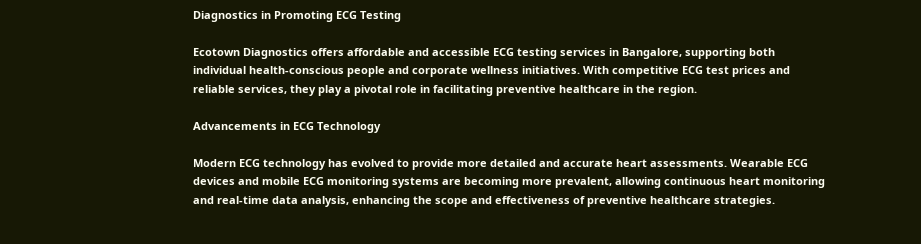Diagnostics in Promoting ECG Testing

Ecotown Diagnostics offers affordable and accessible ECG testing services in Bangalore, supporting both individual health-conscious people and corporate wellness initiatives. With competitive ECG test prices and reliable services, they play a pivotal role in facilitating preventive healthcare in the region.

Advancements in ECG Technology

Modern ECG technology has evolved to provide more detailed and accurate heart assessments. Wearable ECG devices and mobile ECG monitoring systems are becoming more prevalent, allowing continuous heart monitoring and real-time data analysis, enhancing the scope and effectiveness of preventive healthcare strategies.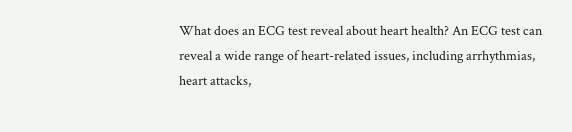What does an ECG test reveal about heart health? An ECG test can reveal a wide range of heart-related issues, including arrhythmias, heart attacks,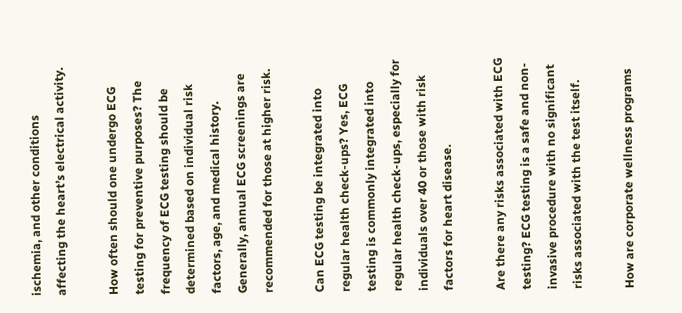ischemia, and other conditions affecting the heart’s electrical activity.

How often should one undergo ECG testing for preventive purposes? The frequency of ECG testing should be determined based on individual risk factors, age, and medical history. Generally, annual ECG screenings are recommended for those at higher risk.

Can ECG testing be integrated into regular health check-ups? Yes, ECG testing is commonly integrated into regular health check-ups, especially for individuals over 40 or those with risk factors for heart disease.

Are there any risks associated with ECG testing? ECG testing is a safe and non-invasive procedure with no significant risks associated with the test itself.

How are corporate wellness programs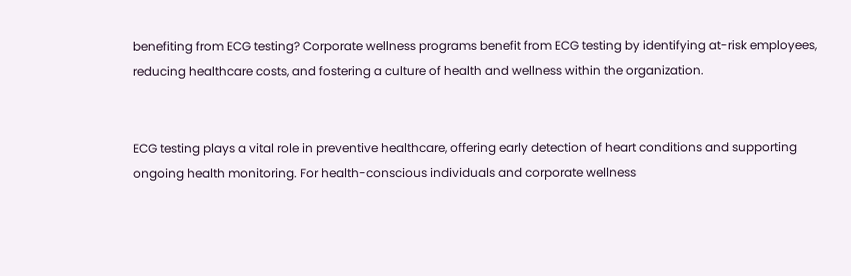benefiting from ECG testing? Corporate wellness programs benefit from ECG testing by identifying at-risk employees, reducing healthcare costs, and fostering a culture of health and wellness within the organization.


ECG testing plays a vital role in preventive healthcare, offering early detection of heart conditions and supporting ongoing health monitoring. For health-conscious individuals and corporate wellness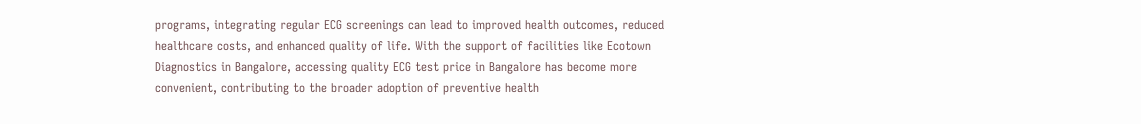programs, integrating regular ECG screenings can lead to improved health outcomes, reduced healthcare costs, and enhanced quality of life. With the support of facilities like Ecotown Diagnostics in Bangalore, accessing quality ECG test price in Bangalore has become more convenient, contributing to the broader adoption of preventive health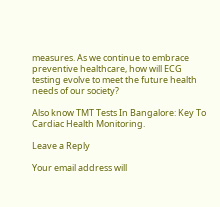measures. As we continue to embrace preventive healthcare, how will ECG testing evolve to meet the future health needs of our society?

Also know TMT Tests In Bangalore: Key To Cardiac Health Monitoring.

Leave a Reply

Your email address will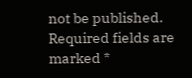not be published. Required fields are marked *